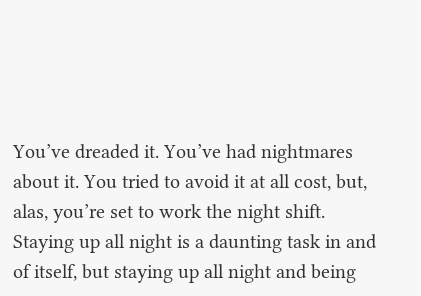You’ve dreaded it. You’ve had nightmares about it. You tried to avoid it at all cost, but, alas, you’re set to work the night shift. Staying up all night is a daunting task in and of itself, but staying up all night and being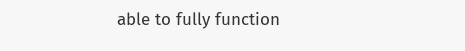able to fully function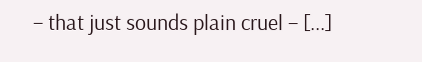– that just sounds plain cruel – [...]